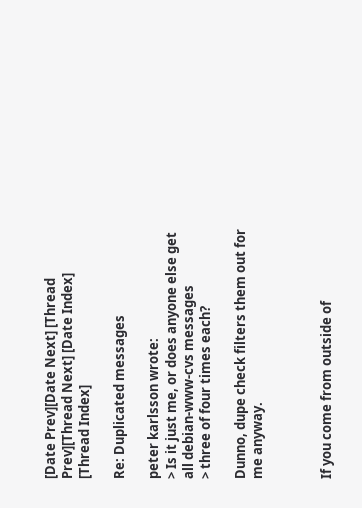[Date Prev][Date Next] [Thread Prev][Thread Next] [Date Index] [Thread Index]

Re: Duplicated messages

peter karlsson wrote:
> Is it just me, or does anyone else get all debian-www-cvs messages
> three of four times each?

Dunno, dupe check filters them out for me anyway.



If you come from outside of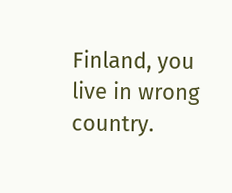Finland, you live in wrong country.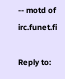-- motd of irc.funet.fi

Reply to: